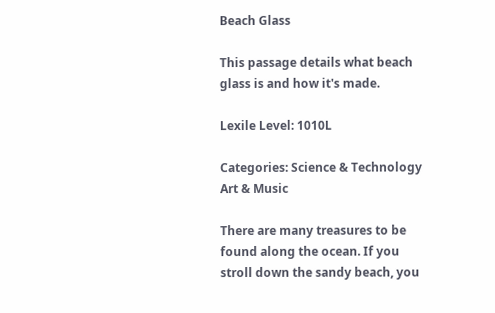Beach Glass

This passage details what beach glass is and how it's made.

Lexile Level: 1010L

Categories: Science & Technology Art & Music

There are many treasures to be found along the ocean. If you stroll down the sandy beach, you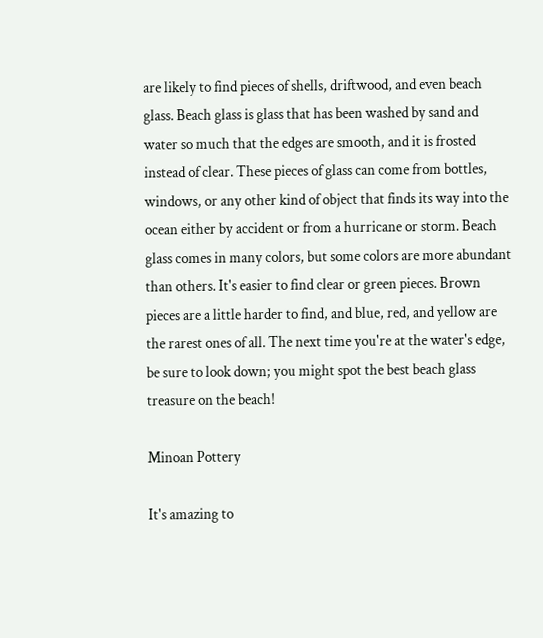are likely to find pieces of shells, driftwood, and even beach glass. Beach glass is glass that has been washed by sand and water so much that the edges are smooth, and it is frosted instead of clear. These pieces of glass can come from bottles, windows, or any other kind of object that finds its way into the ocean either by accident or from a hurricane or storm. Beach glass comes in many colors, but some colors are more abundant than others. It's easier to find clear or green pieces. Brown pieces are a little harder to find, and blue, red, and yellow are the rarest ones of all. The next time you're at the water's edge, be sure to look down; you might spot the best beach glass treasure on the beach!

Minoan Pottery

It's amazing to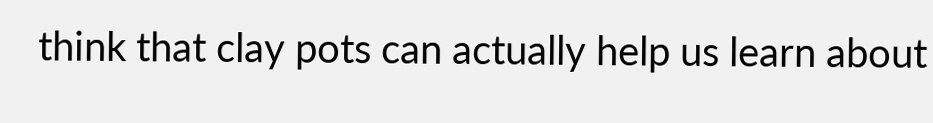think that clay pots can actually help us learn about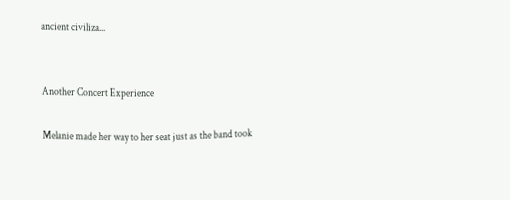ancient civiliza...


Another Concert Experience

Melanie made her way to her seat just as the band took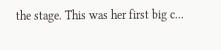the stage. This was her first big c...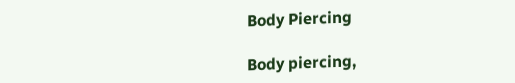Body Piercing

Body piercing,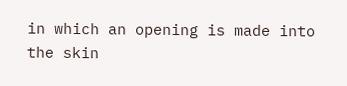in which an opening is made into the skin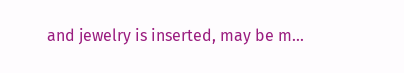and jewelry is inserted, may be m...